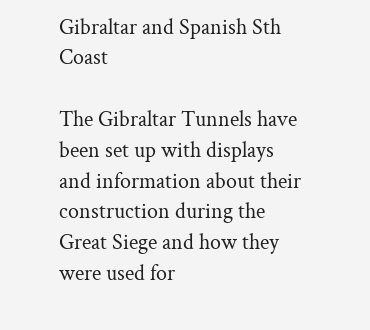Gibraltar and Spanish Sth Coast

The Gibraltar Tunnels have been set up with displays and information about their construction during the Great Siege and how they were used for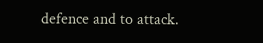defence and to attack.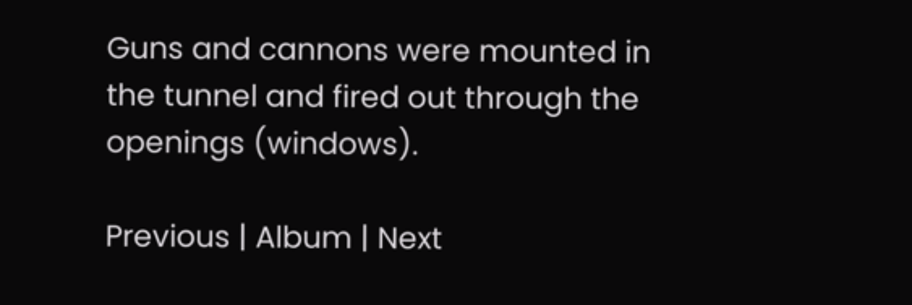Guns and cannons were mounted in the tunnel and fired out through the openings (windows).

Previous | Album | Next